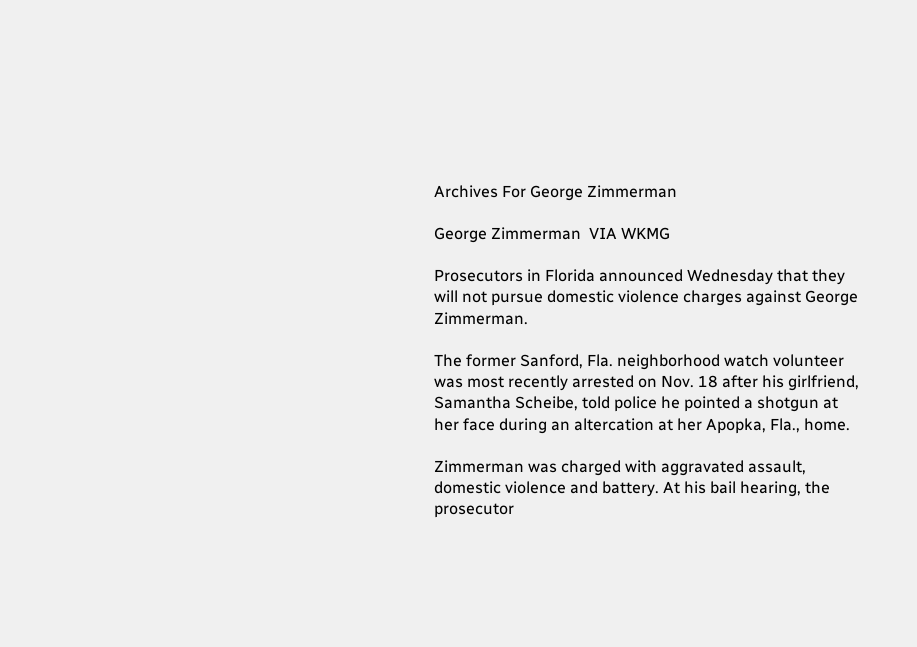Archives For George Zimmerman

George Zimmerman  VIA WKMG

Prosecutors in Florida announced Wednesday that they will not pursue domestic violence charges against George Zimmerman.

The former Sanford, Fla. neighborhood watch volunteer was most recently arrested on Nov. 18 after his girlfriend, Samantha Scheibe, told police he pointed a shotgun at her face during an altercation at her Apopka, Fla., home.

Zimmerman was charged with aggravated assault, domestic violence and battery. At his bail hearing, the prosecutor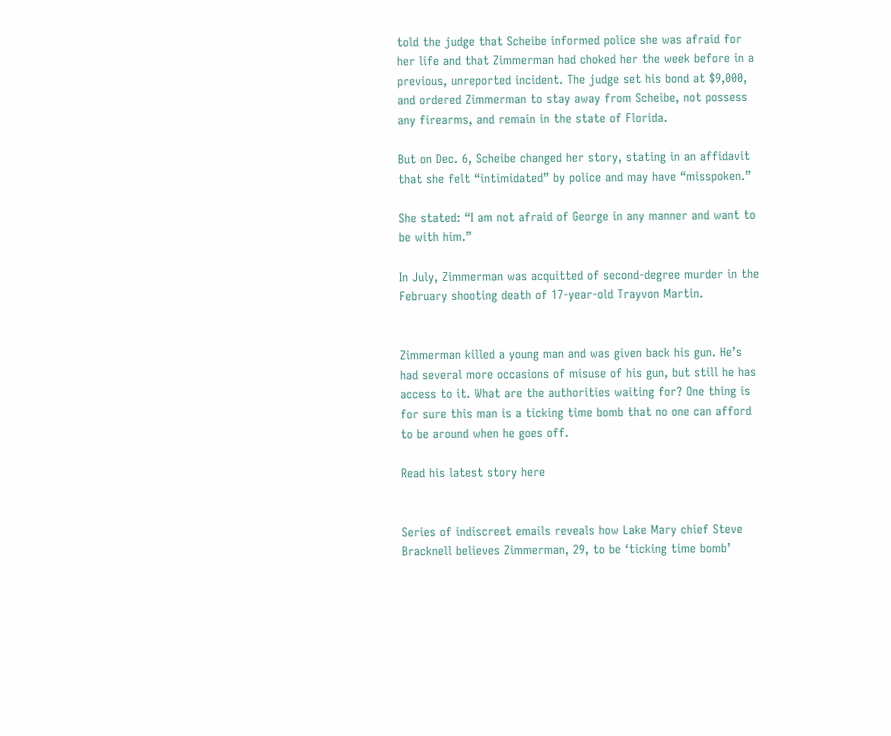told the judge that Scheibe informed police she was afraid for her life and that Zimmerman had choked her the week before in a previous, unreported incident. The judge set his bond at $9,000, and ordered Zimmerman to stay away from Scheibe, not possess any firearms, and remain in the state of Florida.

But on Dec. 6, Scheibe changed her story, stating in an affidavit that she felt “intimidated” by police and may have “misspoken.”

She stated: “I am not afraid of George in any manner and want to be with him.”

In July, Zimmerman was acquitted of second-degree murder in the February shooting death of 17-year-old Trayvon Martin.


Zimmerman killed a young man and was given back his gun. He’s had several more occasions of misuse of his gun, but still he has access to it. What are the authorities waiting for? One thing is for sure this man is a ticking time bomb that no one can afford to be around when he goes off.

Read his latest story here


Series of indiscreet emails reveals how Lake Mary chief Steve Bracknell believes Zimmerman, 29, to be ‘ticking time bomb’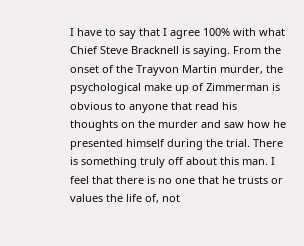I have to say that I agree 100% with what Chief Steve Bracknell is saying. From the onset of the Trayvon Martin murder, the psychological make up of Zimmerman is obvious to anyone that read his thoughts on the murder and saw how he presented himself during the trial. There is something truly off about this man. I feel that there is no one that he trusts or values the life of, not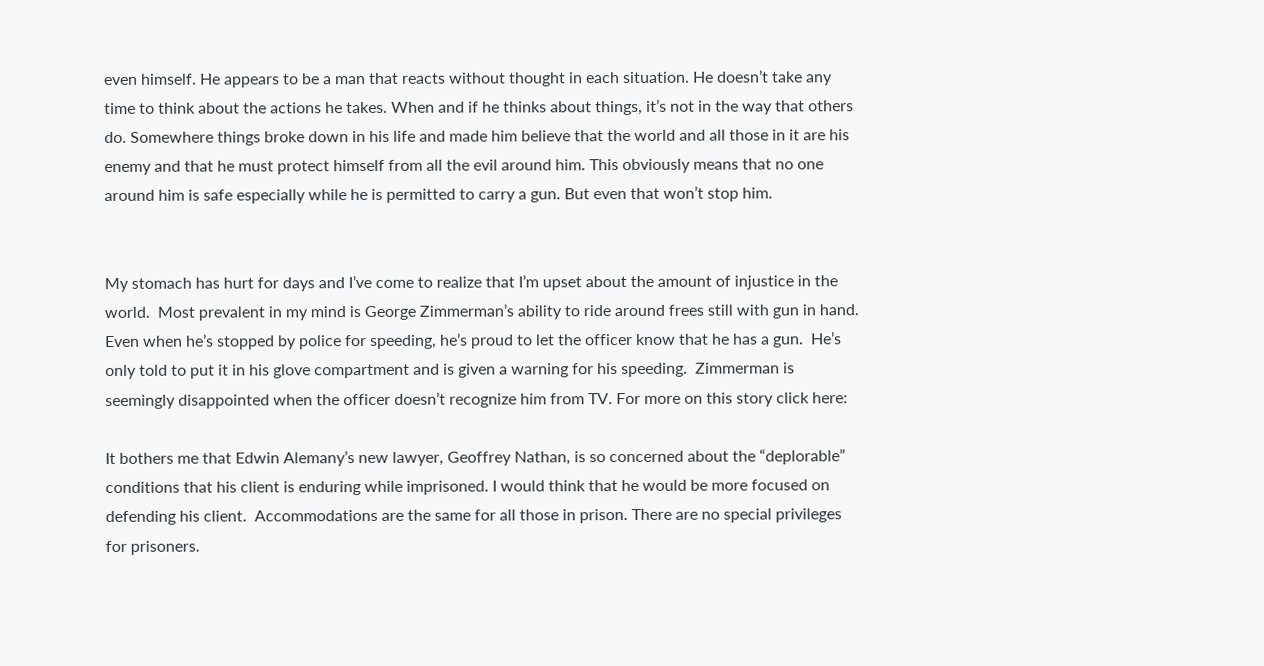even himself. He appears to be a man that reacts without thought in each situation. He doesn’t take any time to think about the actions he takes. When and if he thinks about things, it’s not in the way that others do. Somewhere things broke down in his life and made him believe that the world and all those in it are his enemy and that he must protect himself from all the evil around him. This obviously means that no one around him is safe especially while he is permitted to carry a gun. But even that won’t stop him.


My stomach has hurt for days and I’ve come to realize that I’m upset about the amount of injustice in the world.  Most prevalent in my mind is George Zimmerman’s ability to ride around frees still with gun in hand.  Even when he’s stopped by police for speeding, he’s proud to let the officer know that he has a gun.  He’s only told to put it in his glove compartment and is given a warning for his speeding.  Zimmerman is seemingly disappointed when the officer doesn’t recognize him from TV. For more on this story click here:

It bothers me that Edwin Alemany’s new lawyer, Geoffrey Nathan, is so concerned about the “deplorable” conditions that his client is enduring while imprisoned. I would think that he would be more focused on defending his client.  Accommodations are the same for all those in prison. There are no special privileges for prisoners.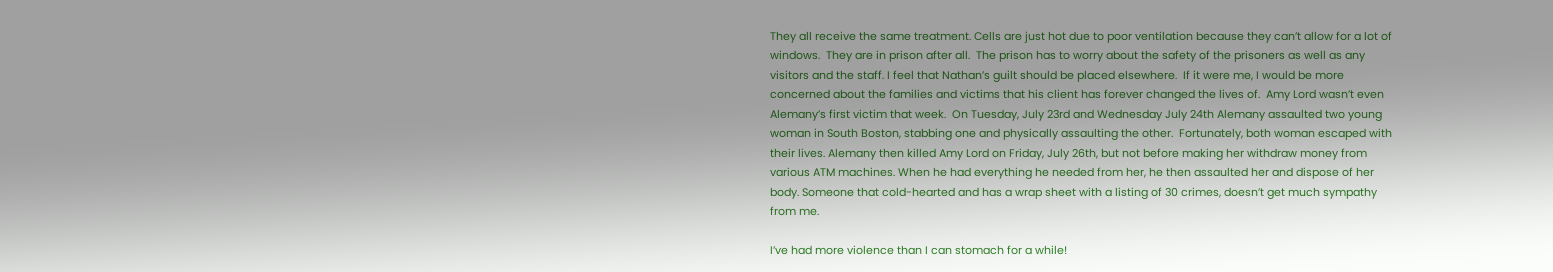They all receive the same treatment. Cells are just hot due to poor ventilation because they can’t allow for a lot of windows.  They are in prison after all.  The prison has to worry about the safety of the prisoners as well as any visitors and the staff. I feel that Nathan’s guilt should be placed elsewhere.  If it were me, I would be more concerned about the families and victims that his client has forever changed the lives of.  Amy Lord wasn’t even Alemany’s first victim that week.  On Tuesday, July 23rd and Wednesday July 24th Alemany assaulted two young woman in South Boston, stabbing one and physically assaulting the other.  Fortunately, both woman escaped with their lives. Alemany then killed Amy Lord on Friday, July 26th, but not before making her withdraw money from various ATM machines. When he had everything he needed from her, he then assaulted her and dispose of her body. Someone that cold-hearted and has a wrap sheet with a listing of 30 crimes, doesn’t get much sympathy from me.

I’ve had more violence than I can stomach for a while!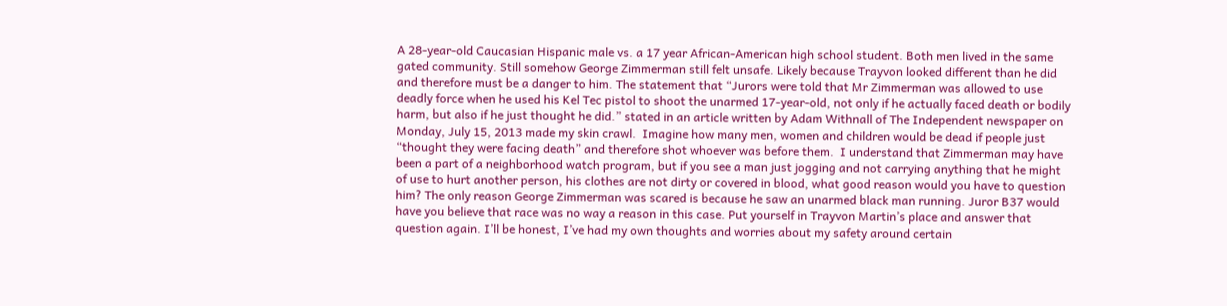A 28-year-old Caucasian Hispanic male vs. a 17 year African-American high school student. Both men lived in the same gated community. Still somehow George Zimmerman still felt unsafe. Likely because Trayvon looked different than he did and therefore must be a danger to him. The statement that “Jurors were told that Mr Zimmerman was allowed to use deadly force when he used his Kel Tec pistol to shoot the unarmed 17-year-old, not only if he actually faced death or bodily harm, but also if he just thought he did.” stated in an article written by Adam Withnall of The Independent newspaper on Monday, July 15, 2013 made my skin crawl.  Imagine how many men, women and children would be dead if people just “thought they were facing death” and therefore shot whoever was before them.  I understand that Zimmerman may have been a part of a neighborhood watch program, but if you see a man just jogging and not carrying anything that he might of use to hurt another person, his clothes are not dirty or covered in blood, what good reason would you have to question him? The only reason George Zimmerman was scared is because he saw an unarmed black man running. Juror B37 would have you believe that race was no way a reason in this case. Put yourself in Trayvon Martin’s place and answer that question again. I’ll be honest, I’ve had my own thoughts and worries about my safety around certain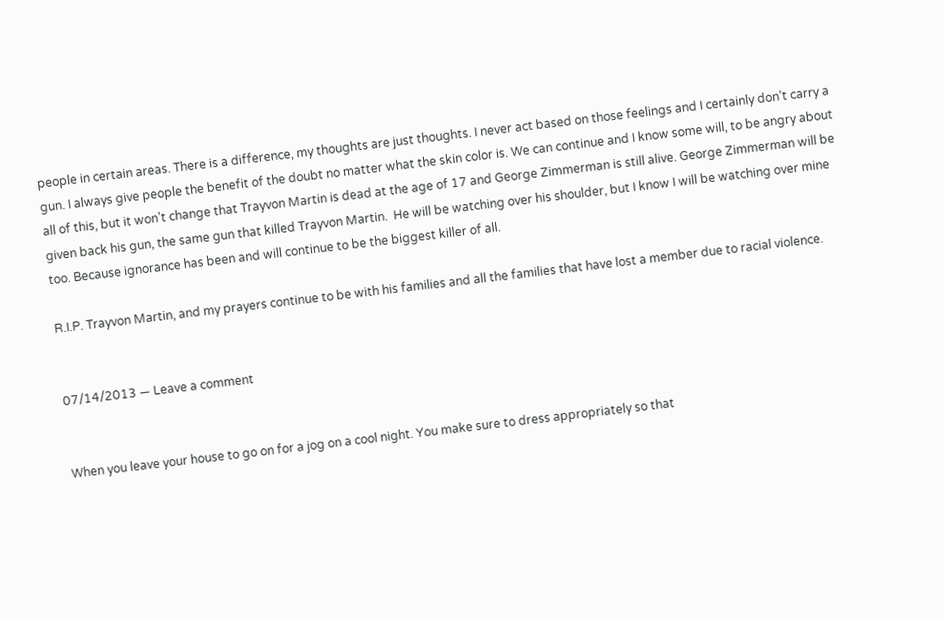people in certain areas. There is a difference, my thoughts are just thoughts. I never act based on those feelings and I certainly don’t carry a gun. I always give people the benefit of the doubt no matter what the skin color is. We can continue and I know some will, to be angry about all of this, but it won’t change that Trayvon Martin is dead at the age of 17 and George Zimmerman is still alive. George Zimmerman will be given back his gun, the same gun that killed Trayvon Martin.  He will be watching over his shoulder, but I know I will be watching over mine too. Because ignorance has been and will continue to be the biggest killer of all.

R.I.P. Trayvon Martin, and my prayers continue to be with his families and all the families that have lost a member due to racial violence.


07/14/2013 — Leave a comment


When you leave your house to go on for a jog on a cool night. You make sure to dress appropriately so that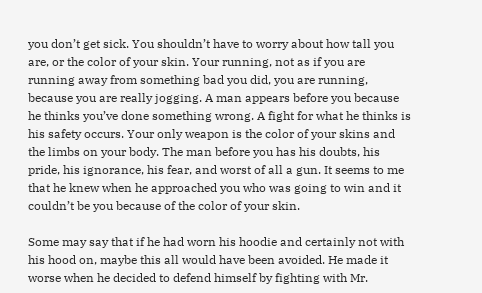you don’t get sick. You shouldn’t have to worry about how tall you are, or the color of your skin. Your running, not as if you are running away from something bad you did, you are running, because you are really jogging. A man appears before you because he thinks you’ve done something wrong. A fight for what he thinks is his safety occurs. Your only weapon is the color of your skins and the limbs on your body. The man before you has his doubts, his pride, his ignorance, his fear, and worst of all a gun. It seems to me that he knew when he approached you who was going to win and it couldn’t be you because of the color of your skin.

Some may say that if he had worn his hoodie and certainly not with his hood on, maybe this all would have been avoided. He made it worse when he decided to defend himself by fighting with Mr.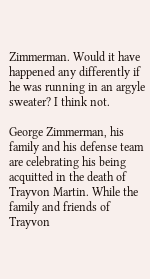Zimmerman. Would it have happened any differently if he was running in an argyle sweater? I think not.

George Zimmerman, his family and his defense team are celebrating his being acquitted in the death of Trayvon Martin. While the family and friends of Trayvon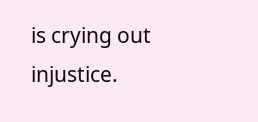is crying out injustice.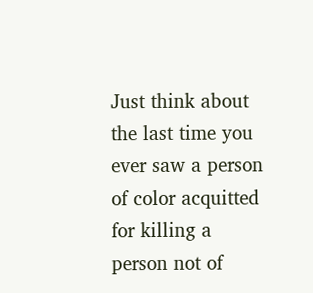Just think about the last time you ever saw a person of color acquitted for killing a person not of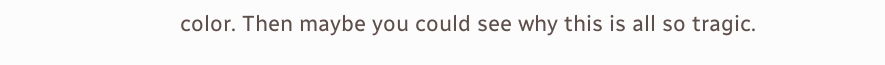color. Then maybe you could see why this is all so tragic.